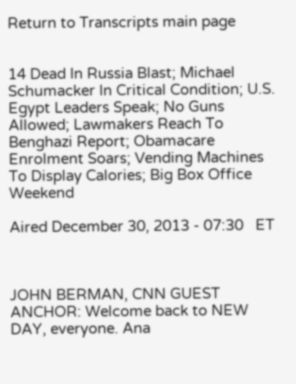Return to Transcripts main page


14 Dead In Russia Blast; Michael Schumacker In Critical Condition; U.S. Egypt Leaders Speak; No Guns Allowed; Lawmakers Reach To Benghazi Report; Obamacare Enrolment Soars; Vending Machines To Display Calories; Big Box Office Weekend

Aired December 30, 2013 - 07:30   ET



JOHN BERMAN, CNN GUEST ANCHOR: Welcome back to NEW DAY, everyone. Ana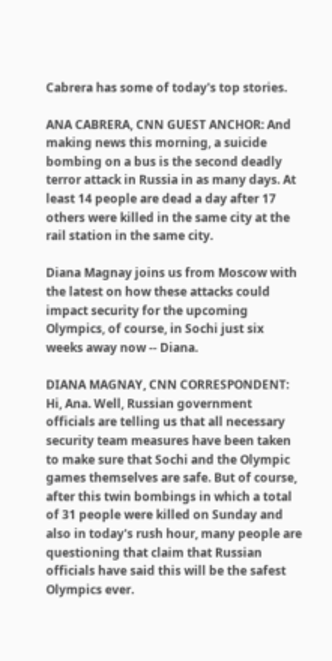Cabrera has some of today's top stories.

ANA CABRERA, CNN GUEST ANCHOR: And making news this morning, a suicide bombing on a bus is the second deadly terror attack in Russia in as many days. At least 14 people are dead a day after 17 others were killed in the same city at the rail station in the same city.

Diana Magnay joins us from Moscow with the latest on how these attacks could impact security for the upcoming Olympics, of course, in Sochi just six weeks away now -- Diana.

DIANA MAGNAY, CNN CORRESPONDENT: Hi, Ana. Well, Russian government officials are telling us that all necessary security team measures have been taken to make sure that Sochi and the Olympic games themselves are safe. But of course, after this twin bombings in which a total of 31 people were killed on Sunday and also in today's rush hour, many people are questioning that claim that Russian officials have said this will be the safest Olympics ever.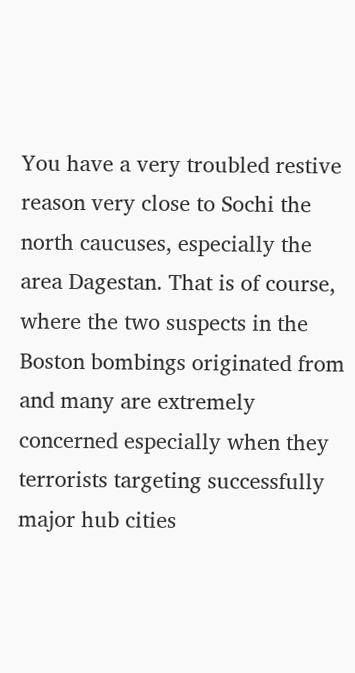You have a very troubled restive reason very close to Sochi the north caucuses, especially the area Dagestan. That is of course, where the two suspects in the Boston bombings originated from and many are extremely concerned especially when they terrorists targeting successfully major hub cities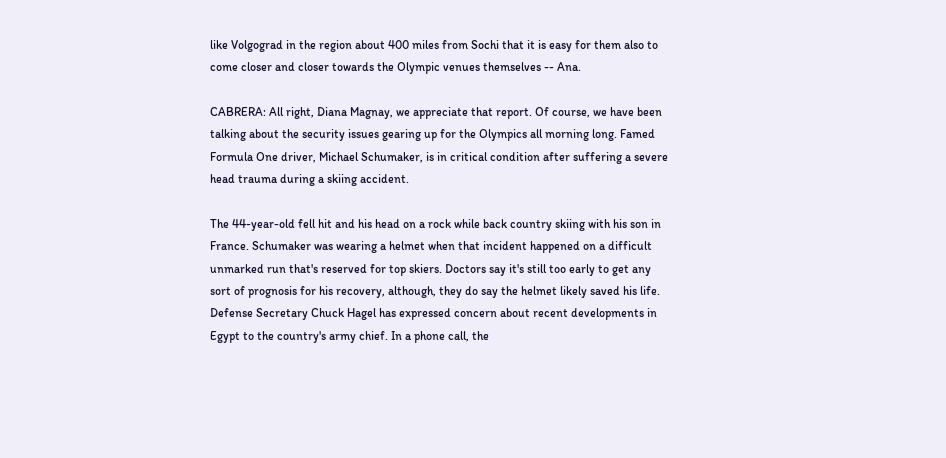like Volgograd in the region about 400 miles from Sochi that it is easy for them also to come closer and closer towards the Olympic venues themselves -- Ana.

CABRERA: All right, Diana Magnay, we appreciate that report. Of course, we have been talking about the security issues gearing up for the Olympics all morning long. Famed Formula One driver, Michael Schumaker, is in critical condition after suffering a severe head trauma during a skiing accident.

The 44-year-old fell hit and his head on a rock while back country skiing with his son in France. Schumaker was wearing a helmet when that incident happened on a difficult unmarked run that's reserved for top skiers. Doctors say it's still too early to get any sort of prognosis for his recovery, although, they do say the helmet likely saved his life. Defense Secretary Chuck Hagel has expressed concern about recent developments in Egypt to the country's army chief. In a phone call, the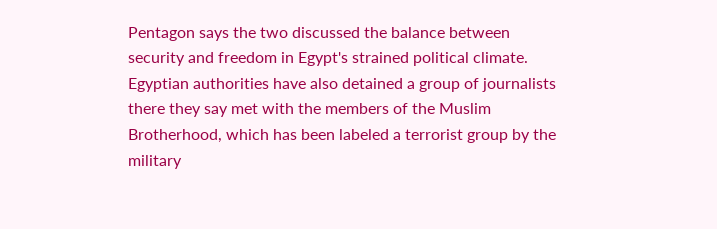Pentagon says the two discussed the balance between security and freedom in Egypt's strained political climate. Egyptian authorities have also detained a group of journalists there they say met with the members of the Muslim Brotherhood, which has been labeled a terrorist group by the military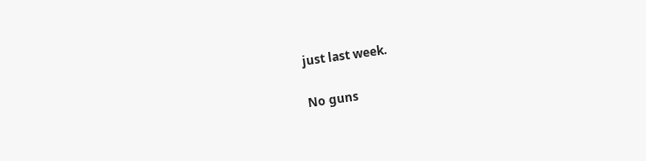just last week.

No guns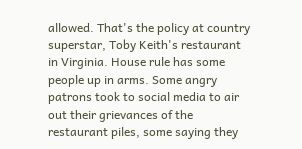allowed. That's the policy at country superstar, Toby Keith's restaurant in Virginia. House rule has some people up in arms. Some angry patrons took to social media to air out their grievances of the restaurant piles, some saying they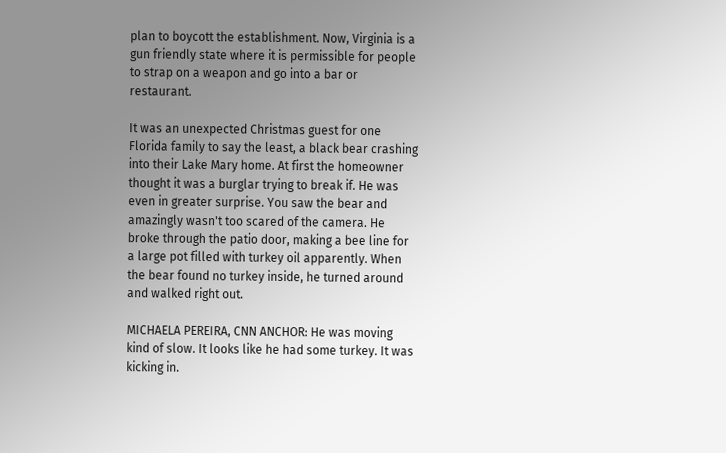plan to boycott the establishment. Now, Virginia is a gun friendly state where it is permissible for people to strap on a weapon and go into a bar or restaurant.

It was an unexpected Christmas guest for one Florida family to say the least, a black bear crashing into their Lake Mary home. At first the homeowner thought it was a burglar trying to break if. He was even in greater surprise. You saw the bear and amazingly wasn't too scared of the camera. He broke through the patio door, making a bee line for a large pot filled with turkey oil apparently. When the bear found no turkey inside, he turned around and walked right out.

MICHAELA PEREIRA, CNN ANCHOR: He was moving kind of slow. It looks like he had some turkey. It was kicking in.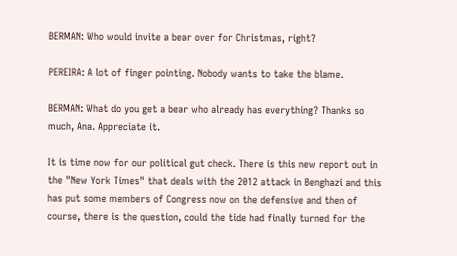BERMAN: Who would invite a bear over for Christmas, right?

PEREIRA: A lot of finger pointing. Nobody wants to take the blame.

BERMAN: What do you get a bear who already has everything? Thanks so much, Ana. Appreciate it.

It is time now for our political gut check. There is this new report out in the "New York Times" that deals with the 2012 attack in Benghazi and this has put some members of Congress now on the defensive and then of course, there is the question, could the tide had finally turned for the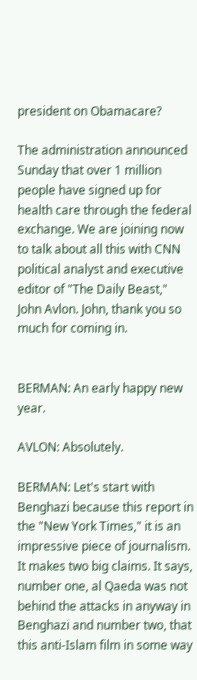president on Obamacare?

The administration announced Sunday that over 1 million people have signed up for health care through the federal exchange. We are joining now to talk about all this with CNN political analyst and executive editor of "The Daily Beast," John Avlon. John, thank you so much for coming in.


BERMAN: An early happy new year.

AVLON: Absolutely.

BERMAN: Let's start with Benghazi because this report in the "New York Times," it is an impressive piece of journalism. It makes two big claims. It says, number one, al Qaeda was not behind the attacks in anyway in Benghazi and number two, that this anti-Islam film in some way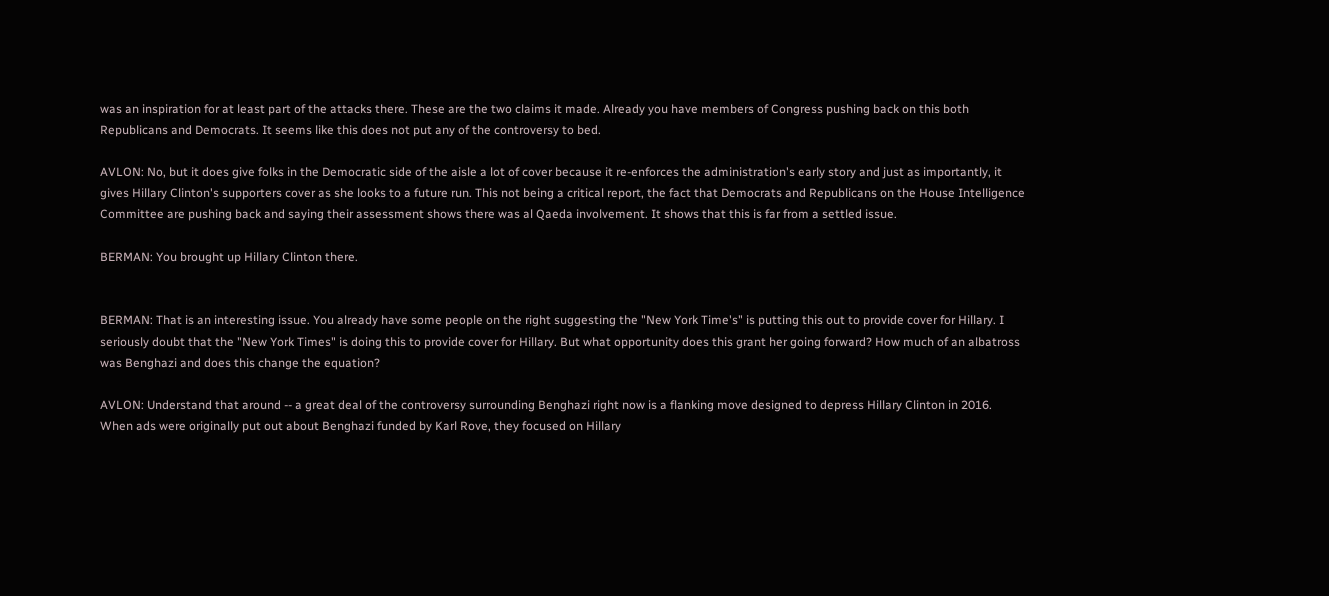was an inspiration for at least part of the attacks there. These are the two claims it made. Already you have members of Congress pushing back on this both Republicans and Democrats. It seems like this does not put any of the controversy to bed.

AVLON: No, but it does give folks in the Democratic side of the aisle a lot of cover because it re-enforces the administration's early story and just as importantly, it gives Hillary Clinton's supporters cover as she looks to a future run. This not being a critical report, the fact that Democrats and Republicans on the House Intelligence Committee are pushing back and saying their assessment shows there was al Qaeda involvement. It shows that this is far from a settled issue.

BERMAN: You brought up Hillary Clinton there.


BERMAN: That is an interesting issue. You already have some people on the right suggesting the "New York Time's" is putting this out to provide cover for Hillary. I seriously doubt that the "New York Times" is doing this to provide cover for Hillary. But what opportunity does this grant her going forward? How much of an albatross was Benghazi and does this change the equation?

AVLON: Understand that around -- a great deal of the controversy surrounding Benghazi right now is a flanking move designed to depress Hillary Clinton in 2016. When ads were originally put out about Benghazi funded by Karl Rove, they focused on Hillary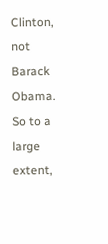Clinton, not Barack Obama. So to a large extent,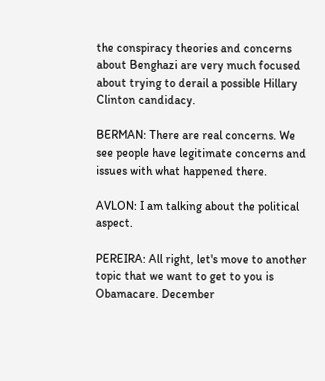the conspiracy theories and concerns about Benghazi are very much focused about trying to derail a possible Hillary Clinton candidacy.

BERMAN: There are real concerns. We see people have legitimate concerns and issues with what happened there.

AVLON: I am talking about the political aspect.

PEREIRA: All right, let's move to another topic that we want to get to you is Obamacare. December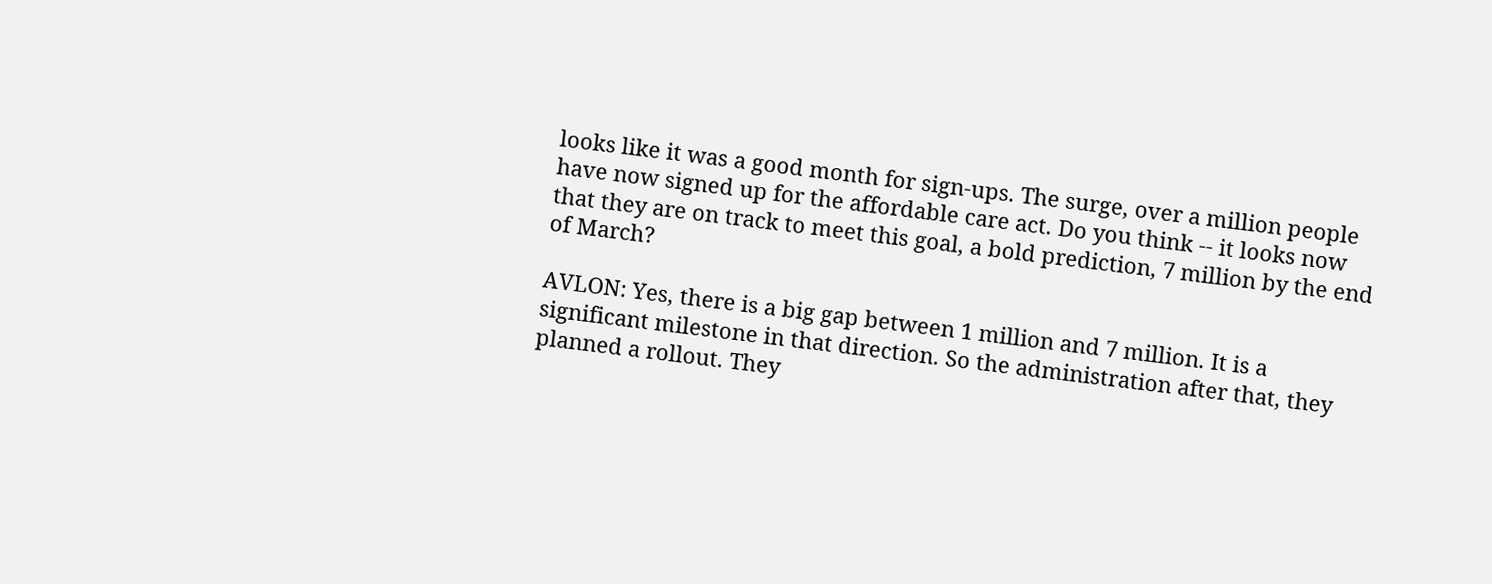looks like it was a good month for sign-ups. The surge, over a million people have now signed up for the affordable care act. Do you think -- it looks now that they are on track to meet this goal, a bold prediction, 7 million by the end of March?

AVLON: Yes, there is a big gap between 1 million and 7 million. It is a significant milestone in that direction. So the administration after that, they planned a rollout. They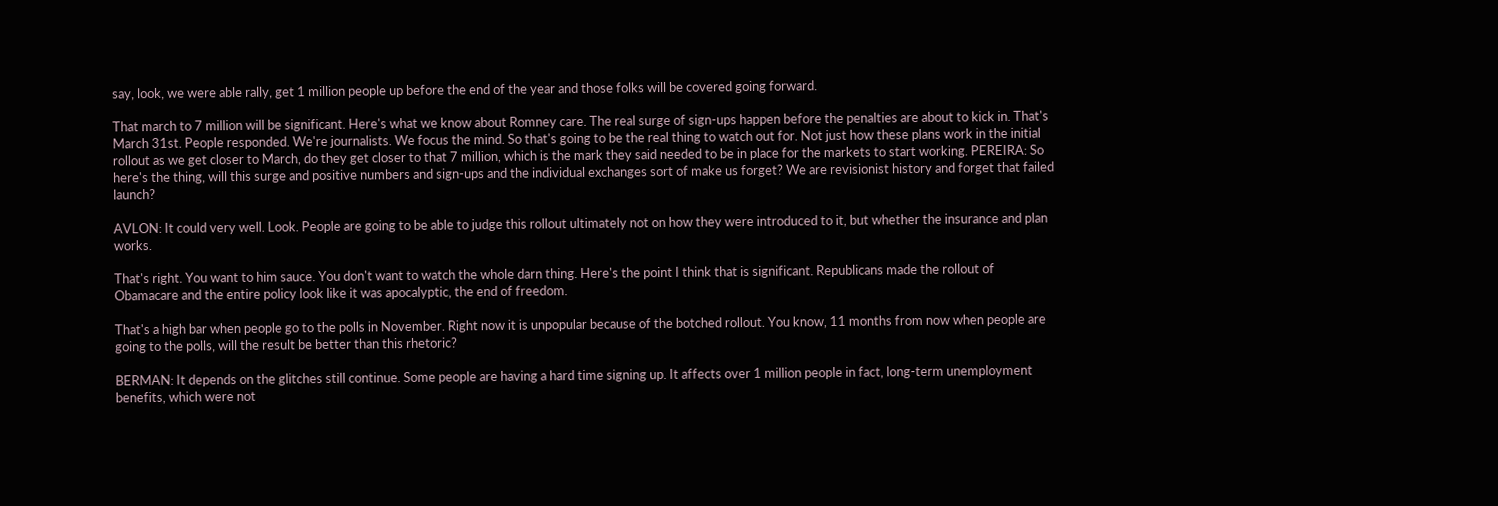say, look, we were able rally, get 1 million people up before the end of the year and those folks will be covered going forward.

That march to 7 million will be significant. Here's what we know about Romney care. The real surge of sign-ups happen before the penalties are about to kick in. That's March 31st. People responded. We're journalists. We focus the mind. So that's going to be the real thing to watch out for. Not just how these plans work in the initial rollout as we get closer to March, do they get closer to that 7 million, which is the mark they said needed to be in place for the markets to start working. PEREIRA: So here's the thing, will this surge and positive numbers and sign-ups and the individual exchanges sort of make us forget? We are revisionist history and forget that failed launch?

AVLON: It could very well. Look. People are going to be able to judge this rollout ultimately not on how they were introduced to it, but whether the insurance and plan works.

That's right. You want to him sauce. You don't want to watch the whole darn thing. Here's the point I think that is significant. Republicans made the rollout of Obamacare and the entire policy look like it was apocalyptic, the end of freedom.

That's a high bar when people go to the polls in November. Right now it is unpopular because of the botched rollout. You know, 11 months from now when people are going to the polls, will the result be better than this rhetoric?

BERMAN: It depends on the glitches still continue. Some people are having a hard time signing up. It affects over 1 million people in fact, long-term unemployment benefits, which were not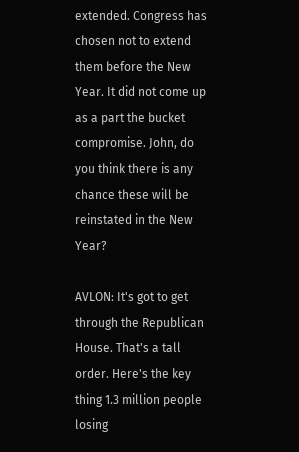extended. Congress has chosen not to extend them before the New Year. It did not come up as a part the bucket compromise. John, do you think there is any chance these will be reinstated in the New Year?

AVLON: It's got to get through the Republican House. That's a tall order. Here's the key thing 1.3 million people losing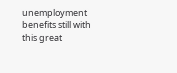unemployment benefits still with this great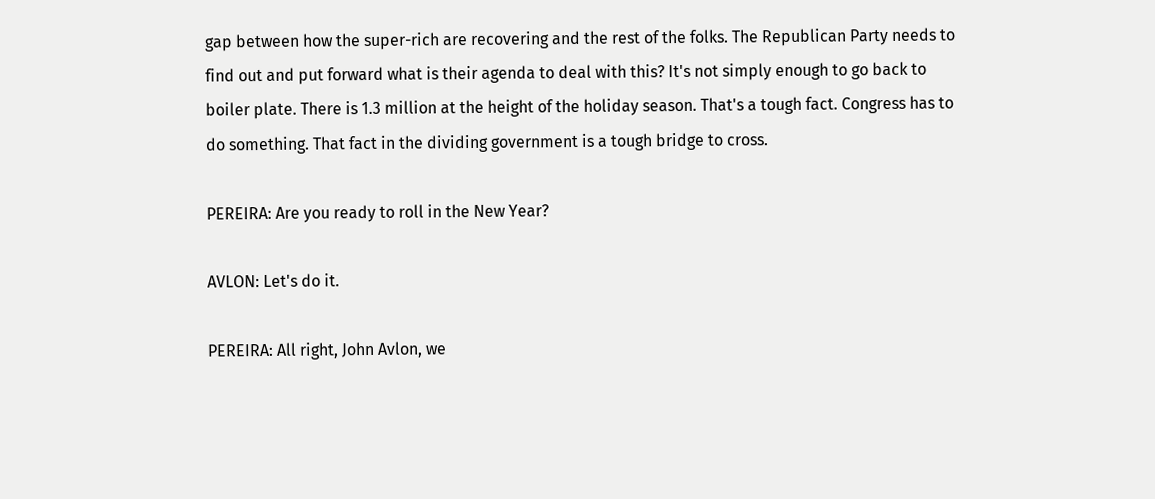gap between how the super-rich are recovering and the rest of the folks. The Republican Party needs to find out and put forward what is their agenda to deal with this? It's not simply enough to go back to boiler plate. There is 1.3 million at the height of the holiday season. That's a tough fact. Congress has to do something. That fact in the dividing government is a tough bridge to cross.

PEREIRA: Are you ready to roll in the New Year?

AVLON: Let's do it.

PEREIRA: All right, John Avlon, we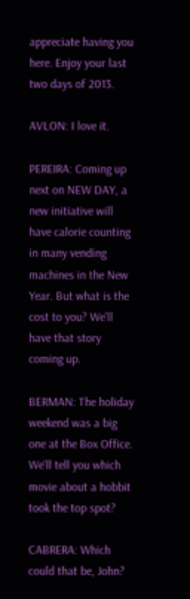appreciate having you here. Enjoy your last two days of 2013.

AVLON: I love it.

PEREIRA: Coming up next on NEW DAY, a new initiative will have calorie counting in many vending machines in the New Year. But what is the cost to you? We'll have that story coming up.

BERMAN: The holiday weekend was a big one at the Box Office. We'll tell you which movie about a hobbit took the top spot?

CABRERA: Which could that be, John?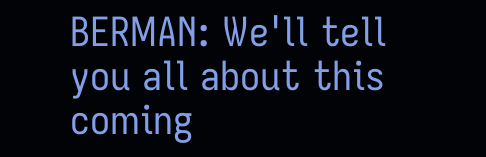BERMAN: We'll tell you all about this coming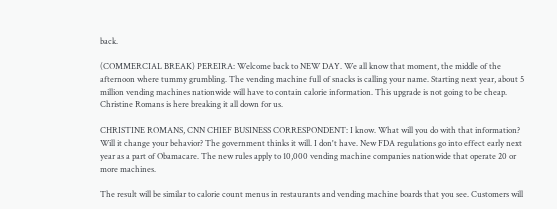back.

(COMMERCIAL BREAK) PEREIRA: Welcome back to NEW DAY. We all know that moment, the middle of the afternoon where tummy grumbling. The vending machine full of snacks is calling your name. Starting next year, about 5 million vending machines nationwide will have to contain calorie information. This upgrade is not going to be cheap. Christine Romans is here breaking it all down for us.

CHRISTINE ROMANS, CNN CHIEF BUSINESS CORRESPONDENT: I know. What will you do with that information? Will it change your behavior? The government thinks it will. I don't have. New FDA regulations go into effect early next year as a part of Obamacare. The new rules apply to 10,000 vending machine companies nationwide that operate 20 or more machines.

The result will be similar to calorie count menus in restaurants and vending machine boards that you see. Customers will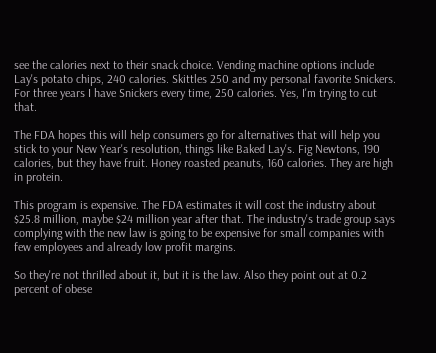see the calories next to their snack choice. Vending machine options include Lay's potato chips, 240 calories. Skittles 250 and my personal favorite Snickers. For three years I have Snickers every time, 250 calories. Yes, I'm trying to cut that.

The FDA hopes this will help consumers go for alternatives that will help you stick to your New Year's resolution, things like Baked Lay's. Fig Newtons, 190 calories, but they have fruit. Honey roasted peanuts, 160 calories. They are high in protein.

This program is expensive. The FDA estimates it will cost the industry about $25.8 million, maybe $24 million year after that. The industry's trade group says complying with the new law is going to be expensive for small companies with few employees and already low profit margins.

So they're not thrilled about it, but it is the law. Also they point out at 0.2 percent of obese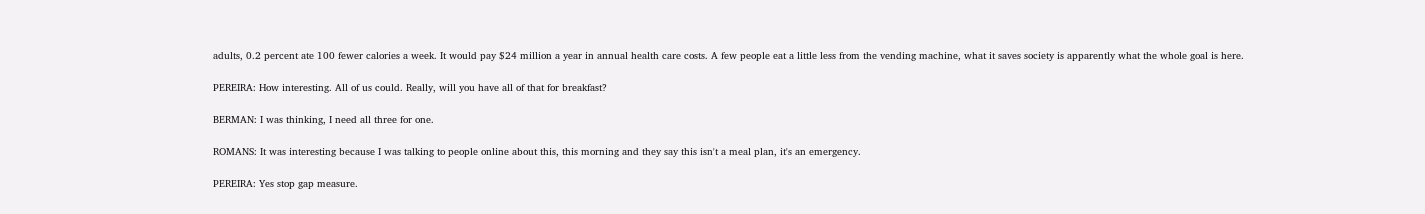adults, 0.2 percent ate 100 fewer calories a week. It would pay $24 million a year in annual health care costs. A few people eat a little less from the vending machine, what it saves society is apparently what the whole goal is here.

PEREIRA: How interesting. All of us could. Really, will you have all of that for breakfast?

BERMAN: I was thinking, I need all three for one.

ROMANS: It was interesting because I was talking to people online about this, this morning and they say this isn't a meal plan, it's an emergency.

PEREIRA: Yes stop gap measure.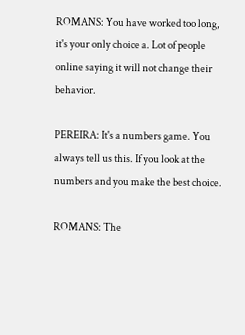ROMANS: You have worked too long, it's your only choice a. Lot of people online saying it will not change their behavior.

PEREIRA: It's a numbers game. You always tell us this. If you look at the numbers and you make the best choice.

ROMANS: The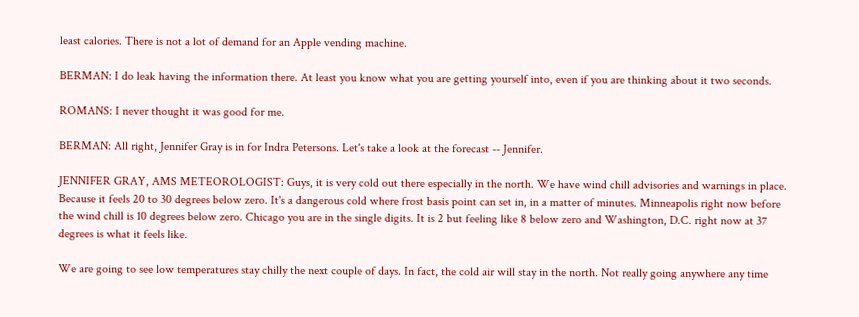least calories. There is not a lot of demand for an Apple vending machine.

BERMAN: I do leak having the information there. At least you know what you are getting yourself into, even if you are thinking about it two seconds.

ROMANS: I never thought it was good for me.

BERMAN: All right, Jennifer Gray is in for Indra Petersons. Let's take a look at the forecast -- Jennifer.

JENNIFER GRAY, AMS METEOROLOGIST: Guys, it is very cold out there especially in the north. We have wind chill advisories and warnings in place. Because it feels 20 to 30 degrees below zero. It's a dangerous cold where frost basis point can set in, in a matter of minutes. Minneapolis right now before the wind chill is 10 degrees below zero. Chicago you are in the single digits. It is 2 but feeling like 8 below zero and Washington, D.C. right now at 37 degrees is what it feels like.

We are going to see low temperatures stay chilly the next couple of days. In fact, the cold air will stay in the north. Not really going anywhere any time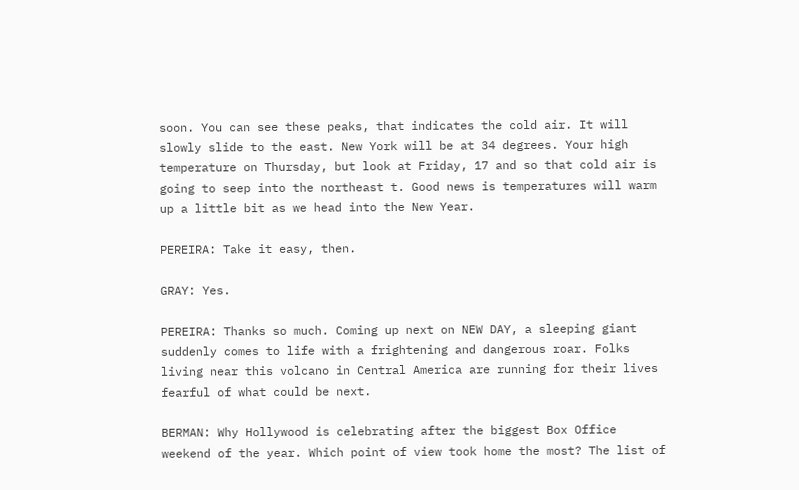soon. You can see these peaks, that indicates the cold air. It will slowly slide to the east. New York will be at 34 degrees. Your high temperature on Thursday, but look at Friday, 17 and so that cold air is going to seep into the northeast t. Good news is temperatures will warm up a little bit as we head into the New Year.

PEREIRA: Take it easy, then.

GRAY: Yes.

PEREIRA: Thanks so much. Coming up next on NEW DAY, a sleeping giant suddenly comes to life with a frightening and dangerous roar. Folks living near this volcano in Central America are running for their lives fearful of what could be next.

BERMAN: Why Hollywood is celebrating after the biggest Box Office weekend of the year. Which point of view took home the most? The list of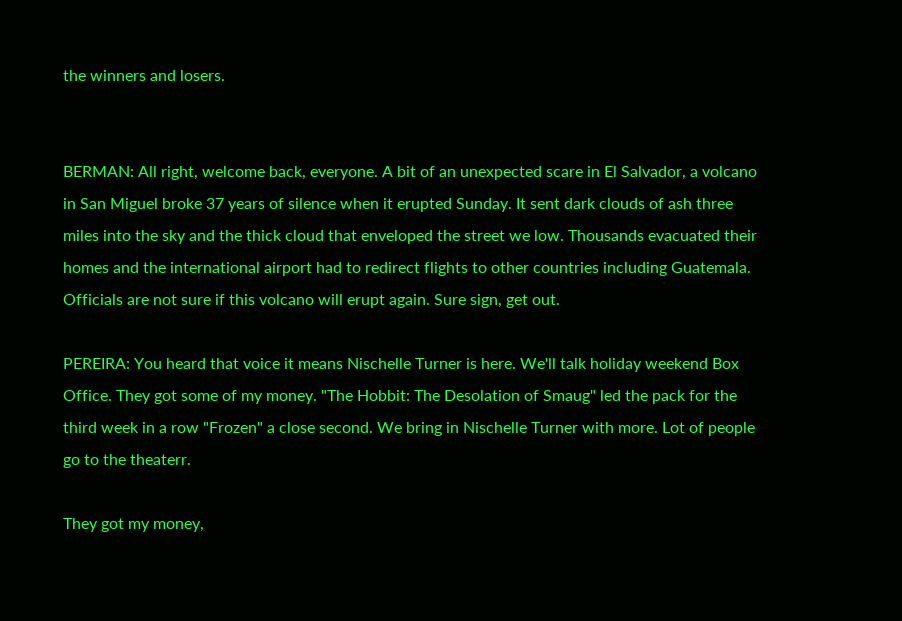the winners and losers.


BERMAN: All right, welcome back, everyone. A bit of an unexpected scare in El Salvador, a volcano in San Miguel broke 37 years of silence when it erupted Sunday. It sent dark clouds of ash three miles into the sky and the thick cloud that enveloped the street we low. Thousands evacuated their homes and the international airport had to redirect flights to other countries including Guatemala. Officials are not sure if this volcano will erupt again. Sure sign, get out.

PEREIRA: You heard that voice it means Nischelle Turner is here. We'll talk holiday weekend Box Office. They got some of my money. "The Hobbit: The Desolation of Smaug" led the pack for the third week in a row "Frozen" a close second. We bring in Nischelle Turner with more. Lot of people go to the theaterr.

They got my money,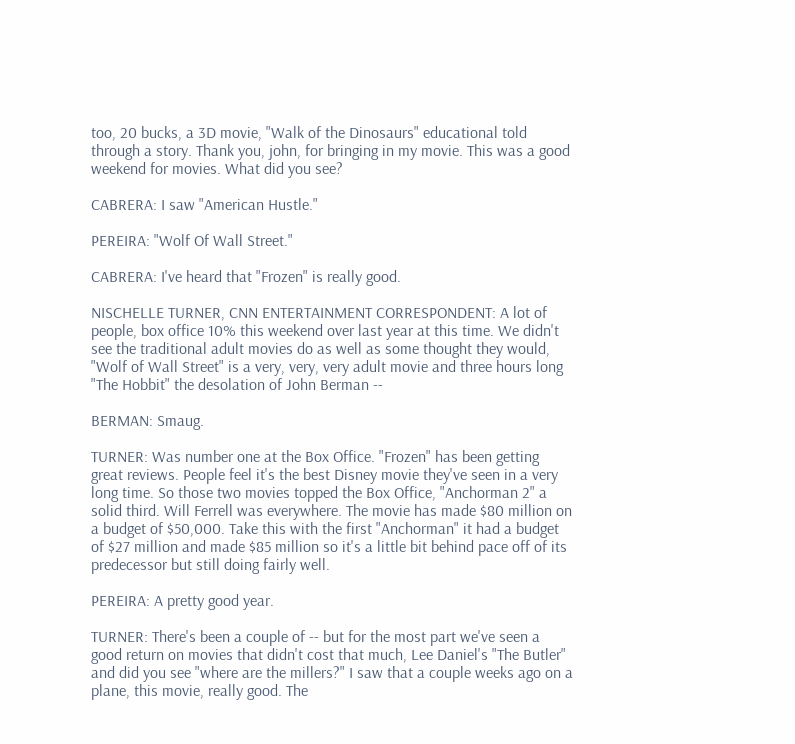too, 20 bucks, a 3D movie, "Walk of the Dinosaurs" educational told through a story. Thank you, john, for bringing in my movie. This was a good weekend for movies. What did you see?

CABRERA: I saw "American Hustle."

PEREIRA: "Wolf Of Wall Street."

CABRERA: I've heard that "Frozen" is really good.

NISCHELLE TURNER, CNN ENTERTAINMENT CORRESPONDENT: A lot of people, box office 10% this weekend over last year at this time. We didn't see the traditional adult movies do as well as some thought they would, "Wolf of Wall Street" is a very, very, very adult movie and three hours long "The Hobbit" the desolation of John Berman --

BERMAN: Smaug.

TURNER: Was number one at the Box Office. "Frozen" has been getting great reviews. People feel it's the best Disney movie they've seen in a very long time. So those two movies topped the Box Office, "Anchorman 2" a solid third. Will Ferrell was everywhere. The movie has made $80 million on a budget of $50,000. Take this with the first "Anchorman" it had a budget of $27 million and made $85 million so it's a little bit behind pace off of its predecessor but still doing fairly well.

PEREIRA: A pretty good year.

TURNER: There's been a couple of -- but for the most part we've seen a good return on movies that didn't cost that much, Lee Daniel's "The Butler" and did you see "where are the millers?" I saw that a couple weeks ago on a plane, this movie, really good. The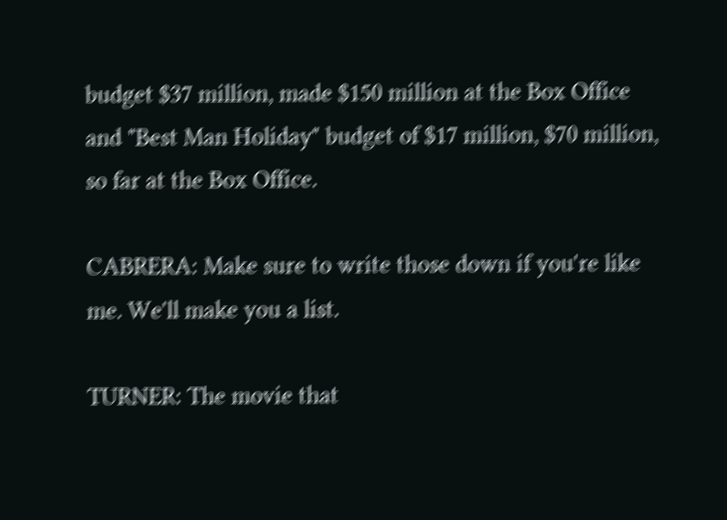budget $37 million, made $150 million at the Box Office and "Best Man Holiday" budget of $17 million, $70 million, so far at the Box Office.

CABRERA: Make sure to write those down if you're like me. We'll make you a list.

TURNER: The movie that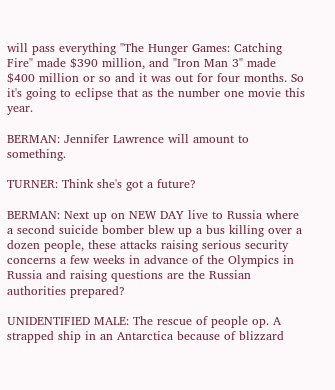will pass everything "The Hunger Games: Catching Fire" made $390 million, and "Iron Man 3" made $400 million or so and it was out for four months. So it's going to eclipse that as the number one movie this year.

BERMAN: Jennifer Lawrence will amount to something.

TURNER: Think she's got a future?

BERMAN: Next up on NEW DAY live to Russia where a second suicide bomber blew up a bus killing over a dozen people, these attacks raising serious security concerns a few weeks in advance of the Olympics in Russia and raising questions are the Russian authorities prepared?

UNIDENTIFIED MALE: The rescue of people op. A strapped ship in an Antarctica because of blizzard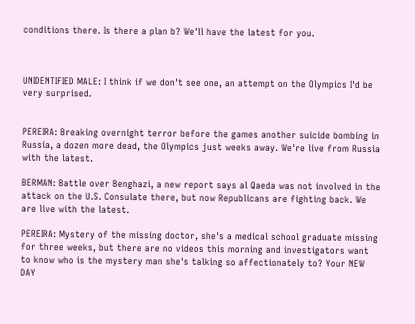conditions there. Is there a plan b? We'll have the latest for you.



UNIDENTIFIED MALE: I think if we don't see one, an attempt on the Olympics I'd be very surprised.


PEREIRA: Breaking overnight terror before the games another suicide bombing in Russia, a dozen more dead, the Olympics just weeks away. We're live from Russia with the latest.

BERMAN: Battle over Benghazi, a new report says al Qaeda was not involved in the attack on the U.S. Consulate there, but now Republicans are fighting back. We are live with the latest.

PEREIRA: Mystery of the missing doctor, she's a medical school graduate missing for three weeks, but there are no videos this morning and investigators want to know who is the mystery man she's talking so affectionately to? Your NEW DAY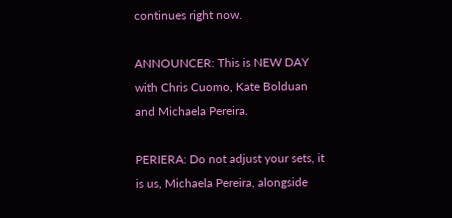continues right now.

ANNOUNCER: This is NEW DAY with Chris Cuomo, Kate Bolduan and Michaela Pereira.

PERIERA: Do not adjust your sets, it is us, Michaela Pereira, alongside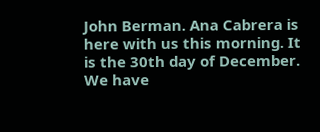John Berman. Ana Cabrera is here with us this morning. It is the 30th day of December. We have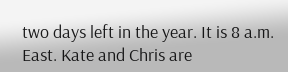two days left in the year. It is 8 a.m. East. Kate and Chris are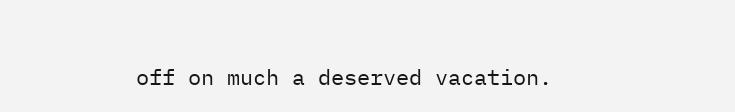off on much a deserved vacation.